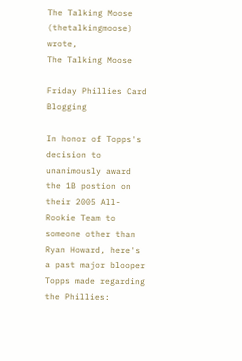The Talking Moose (thetalkingmoose) wrote,
The Talking Moose

Friday Phillies Card Blogging

In honor of Topps's decision to unanimously award the 1B postion on their 2005 All-Rookie Team to someone other than Ryan Howard, here's a past major blooper Topps made regarding the Phillies: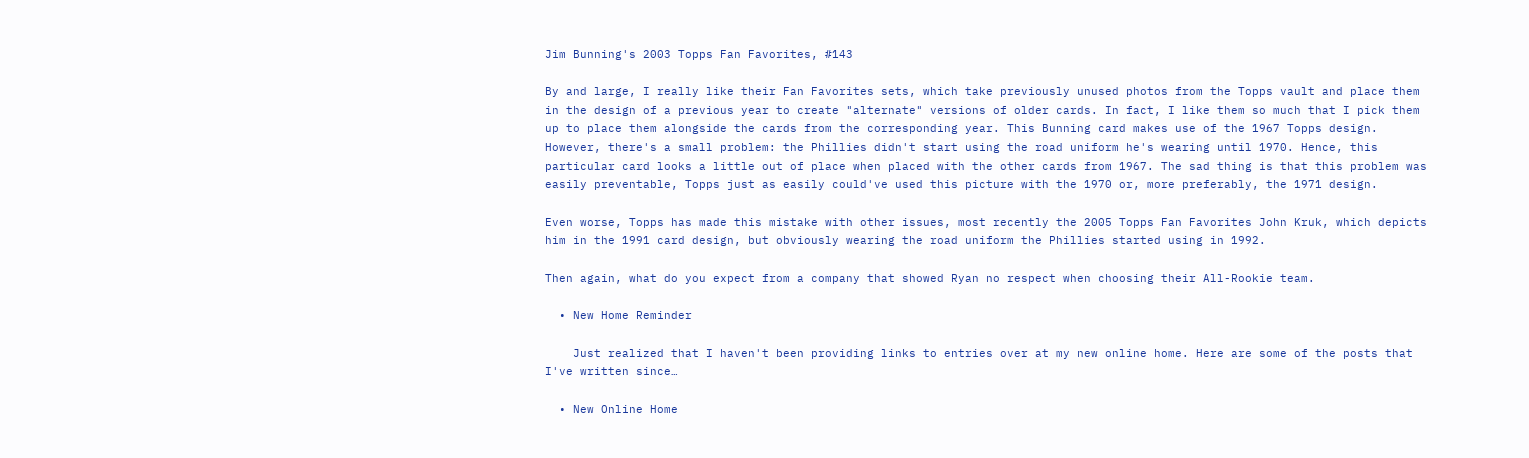Jim Bunning's 2003 Topps Fan Favorites, #143

By and large, I really like their Fan Favorites sets, which take previously unused photos from the Topps vault and place them in the design of a previous year to create "alternate" versions of older cards. In fact, I like them so much that I pick them up to place them alongside the cards from the corresponding year. This Bunning card makes use of the 1967 Topps design. However, there's a small problem: the Phillies didn't start using the road uniform he's wearing until 1970. Hence, this particular card looks a little out of place when placed with the other cards from 1967. The sad thing is that this problem was easily preventable, Topps just as easily could've used this picture with the 1970 or, more preferably, the 1971 design.

Even worse, Topps has made this mistake with other issues, most recently the 2005 Topps Fan Favorites John Kruk, which depicts him in the 1991 card design, but obviously wearing the road uniform the Phillies started using in 1992.

Then again, what do you expect from a company that showed Ryan no respect when choosing their All-Rookie team.

  • New Home Reminder

    Just realized that I haven't been providing links to entries over at my new online home. Here are some of the posts that I've written since…

  • New Online Home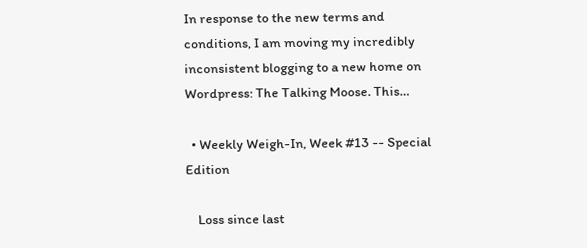In response to the new terms and conditions, I am moving my incredibly inconsistent blogging to a new home on Wordpress: The Talking Moose. This…

  • Weekly Weigh-In, Week #13 -- Special Edition

    Loss since last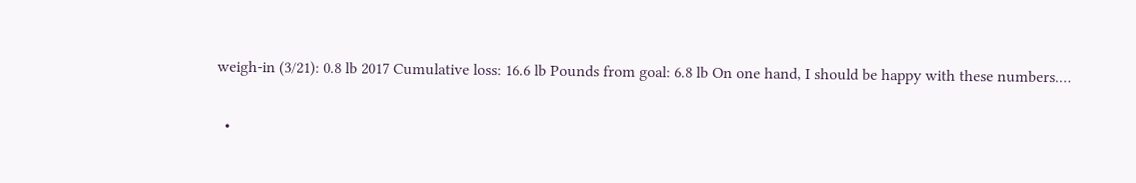weigh-in (3/21): 0.8 lb 2017 Cumulative loss: 16.6 lb Pounds from goal: 6.8 lb On one hand, I should be happy with these numbers.…

  •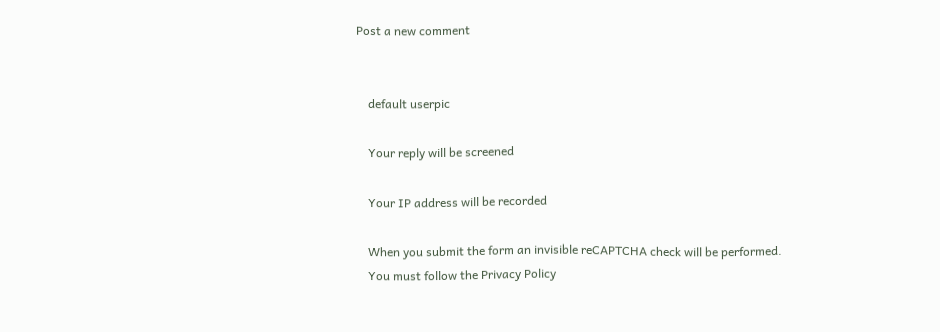Post a new comment


    default userpic

    Your reply will be screened

    Your IP address will be recorded

    When you submit the form an invisible reCAPTCHA check will be performed.
    You must follow the Privacy Policy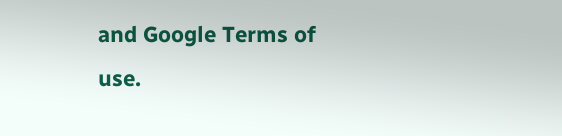and Google Terms of use.